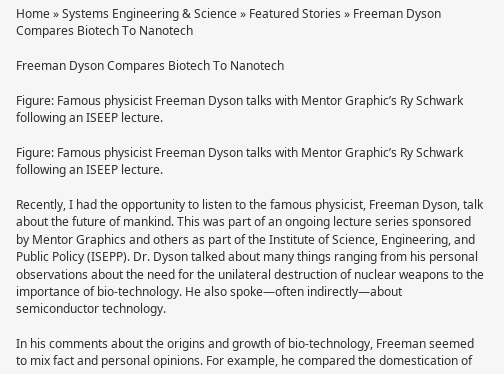Home » Systems Engineering & Science » Featured Stories » Freeman Dyson Compares Biotech To Nanotech

Freeman Dyson Compares Biotech To Nanotech

Figure: Famous physicist Freeman Dyson talks with Mentor Graphic’s Ry Schwark following an ISEEP lecture.

Figure: Famous physicist Freeman Dyson talks with Mentor Graphic’s Ry Schwark following an ISEEP lecture.

Recently, I had the opportunity to listen to the famous physicist, Freeman Dyson, talk about the future of mankind. This was part of an ongoing lecture series sponsored by Mentor Graphics and others as part of the Institute of Science, Engineering, and Public Policy (ISEPP). Dr. Dyson talked about many things ranging from his personal observations about the need for the unilateral destruction of nuclear weapons to the importance of bio-technology. He also spoke—often indirectly—about semiconductor technology.

In his comments about the origins and growth of bio-technology, Freeman seemed to mix fact and personal opinions. For example, he compared the domestication of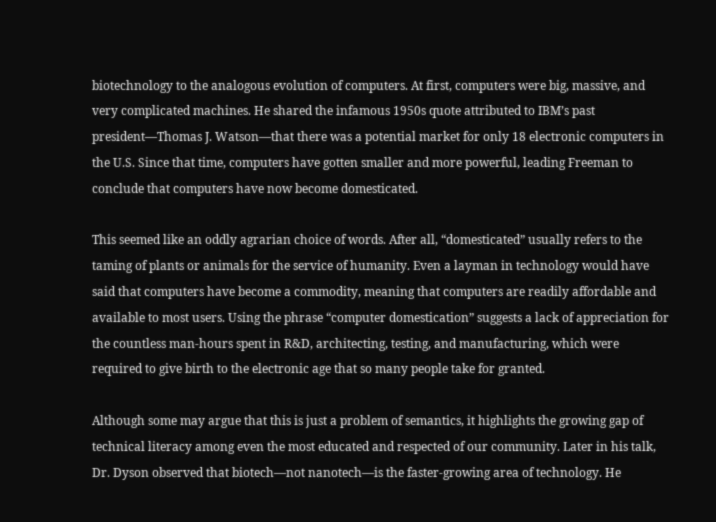biotechnology to the analogous evolution of computers. At first, computers were big, massive, and very complicated machines. He shared the infamous 1950s quote attributed to IBM’s past president—Thomas J. Watson—that there was a potential market for only 18 electronic computers in the U.S. Since that time, computers have gotten smaller and more powerful, leading Freeman to conclude that computers have now become domesticated.

This seemed like an oddly agrarian choice of words. After all, “domesticated” usually refers to the taming of plants or animals for the service of humanity. Even a layman in technology would have said that computers have become a commodity, meaning that computers are readily affordable and available to most users. Using the phrase “computer domestication” suggests a lack of appreciation for the countless man-hours spent in R&D, architecting, testing, and manufacturing, which were required to give birth to the electronic age that so many people take for granted.

Although some may argue that this is just a problem of semantics, it highlights the growing gap of technical literacy among even the most educated and respected of our community. Later in his talk, Dr. Dyson observed that biotech—not nanotech—is the faster-growing area of technology. He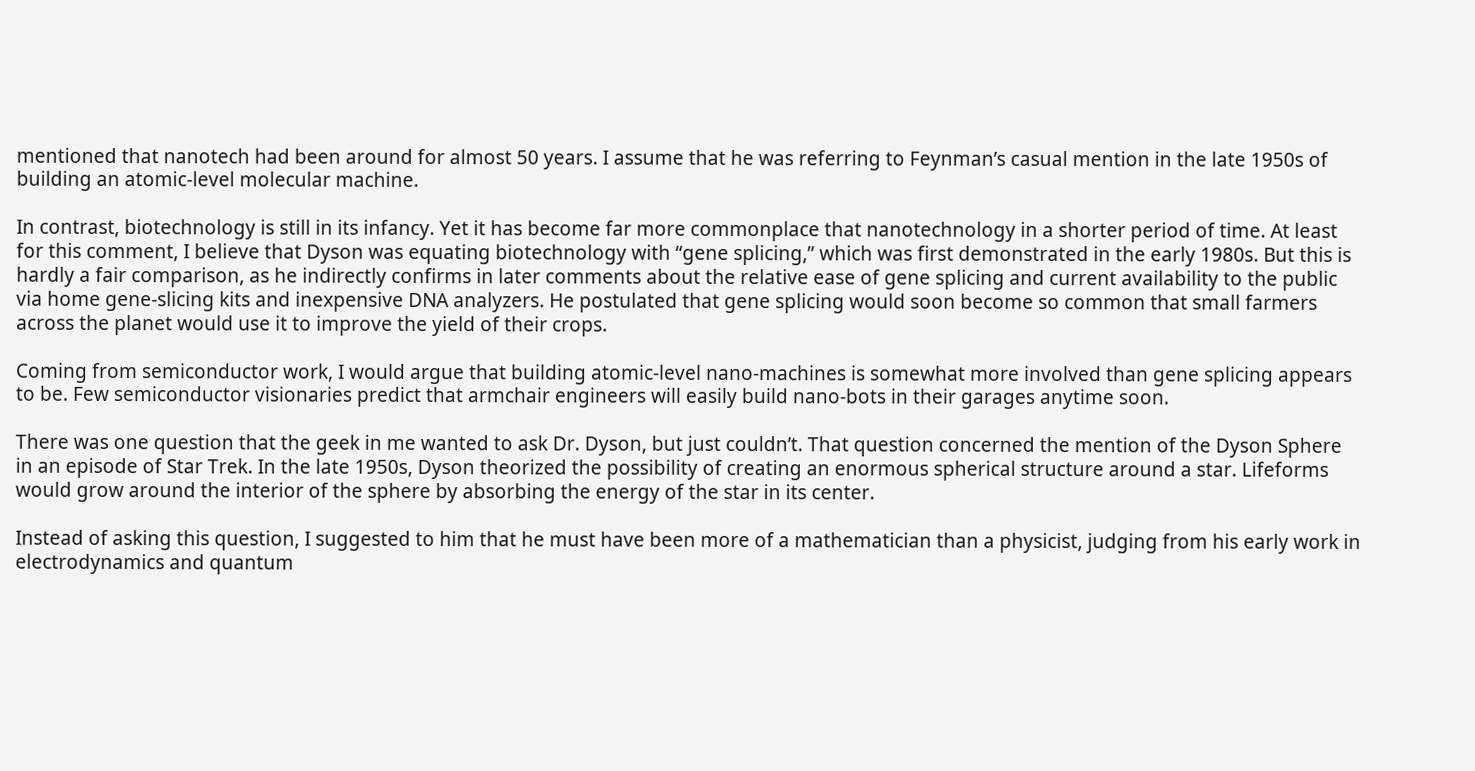mentioned that nanotech had been around for almost 50 years. I assume that he was referring to Feynman’s casual mention in the late 1950s of building an atomic-level molecular machine.

In contrast, biotechnology is still in its infancy. Yet it has become far more commonplace that nanotechnology in a shorter period of time. At least for this comment, I believe that Dyson was equating biotechnology with “gene splicing,” which was first demonstrated in the early 1980s. But this is hardly a fair comparison, as he indirectly confirms in later comments about the relative ease of gene splicing and current availability to the public via home gene-slicing kits and inexpensive DNA analyzers. He postulated that gene splicing would soon become so common that small farmers across the planet would use it to improve the yield of their crops.

Coming from semiconductor work, I would argue that building atomic-level nano-machines is somewhat more involved than gene splicing appears to be. Few semiconductor visionaries predict that armchair engineers will easily build nano-bots in their garages anytime soon.

There was one question that the geek in me wanted to ask Dr. Dyson, but just couldn’t. That question concerned the mention of the Dyson Sphere in an episode of Star Trek. In the late 1950s, Dyson theorized the possibility of creating an enormous spherical structure around a star. Lifeforms would grow around the interior of the sphere by absorbing the energy of the star in its center.

Instead of asking this question, I suggested to him that he must have been more of a mathematician than a physicist, judging from his early work in electrodynamics and quantum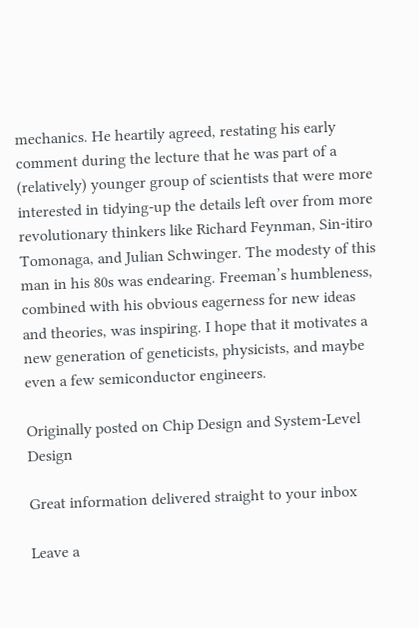mechanics. He heartily agreed, restating his early comment during the lecture that he was part of a (relatively) younger group of scientists that were more interested in tidying-up the details left over from more revolutionary thinkers like Richard Feynman, Sin-itiro Tomonaga, and Julian Schwinger. The modesty of this man in his 80s was endearing. Freeman’s humbleness, combined with his obvious eagerness for new ideas and theories, was inspiring. I hope that it motivates a new generation of geneticists, physicists, and maybe even a few semiconductor engineers.

Originally posted on Chip Design and System-Level Design

Great information delivered straight to your inbox

Leave a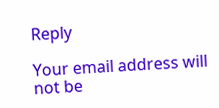Reply

Your email address will not be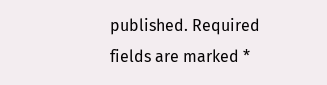published. Required fields are marked *